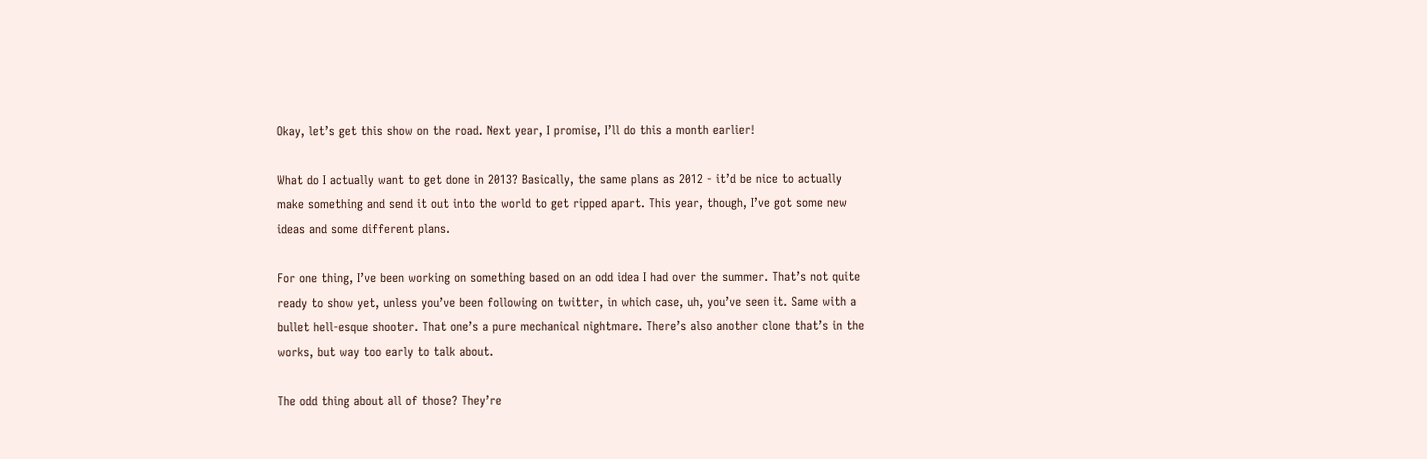Okay, let’s get this show on the road. Next year, I promise, I’ll do this a month earlier!

What do I actually want to get done in 2013? Basically, the same plans as 2012 - it’d be nice to actually make something and send it out into the world to get ripped apart. This year, though, I’ve got some new ideas and some different plans.

For one thing, I’ve been working on something based on an odd idea I had over the summer. That’s not quite ready to show yet, unless you’ve been following on twitter, in which case, uh, you’ve seen it. Same with a bullet hell-esque shooter. That one’s a pure mechanical nightmare. There’s also another clone that’s in the works, but way too early to talk about.

The odd thing about all of those? They’re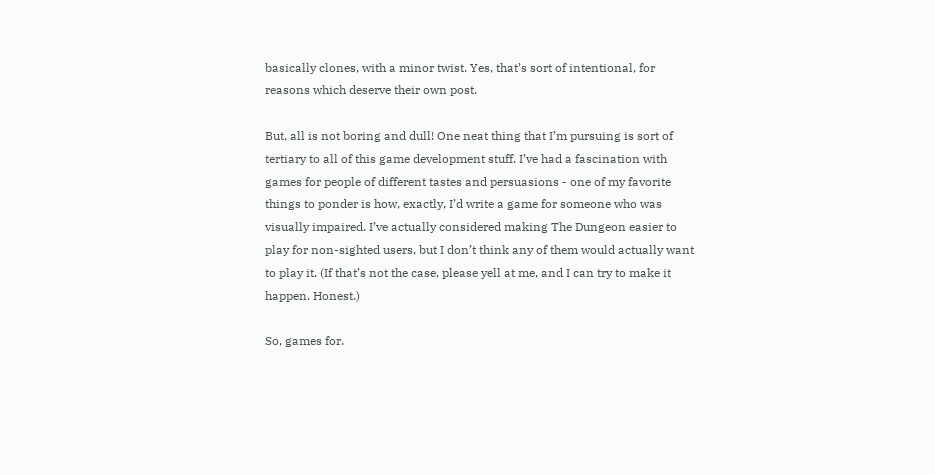basically clones, with a minor twist. Yes, that’s sort of intentional, for reasons which deserve their own post.

But, all is not boring and dull! One neat thing that I’m pursuing is sort of tertiary to all of this game development stuff. I’ve had a fascination with games for people of different tastes and persuasions - one of my favorite things to ponder is how, exactly, I’d write a game for someone who was visually impaired. I’ve actually considered making The Dungeon easier to play for non-sighted users, but I don’t think any of them would actually want to play it. (If that’s not the case, please yell at me, and I can try to make it happen. Honest.)

So, games for.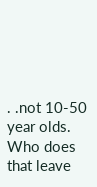. .not 10-50 year olds. Who does that leave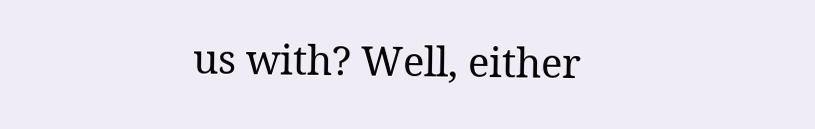us with? Well, either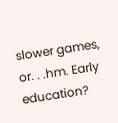slower games, or. . .hm. Early education?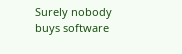Surely nobody buys software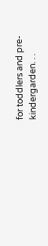for toddlers and pre-kindergarden. . .